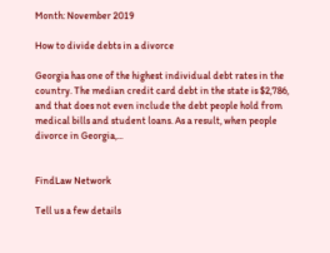Month: November 2019

How to divide debts in a divorce

Georgia has one of the highest individual debt rates in the country. The median credit card debt in the state is $2,786, and that does not even include the debt people hold from medical bills and student loans. As a result, when people divorce in Georgia,...


FindLaw Network

Tell us a few details